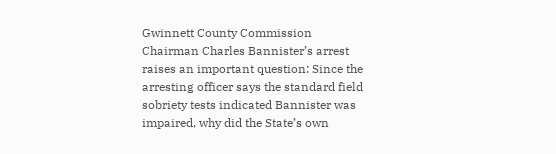Gwinnett County Commission Chairman Charles Bannister’s arrest raises an important question: Since the arresting officer says the standard field sobriety tests indicated Bannister was impaired, why did the State’s own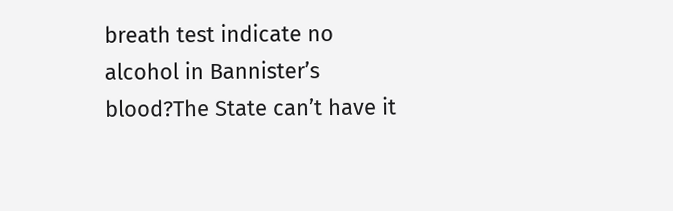breath test indicate no alcohol in Bannister’s blood?The State can’t have it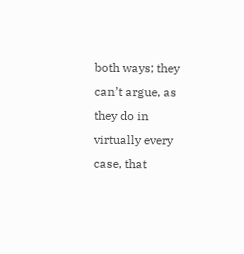both ways; they can’t argue, as they do in virtually every case, that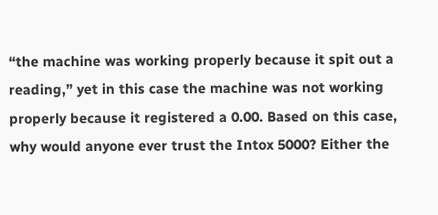“the machine was working properly because it spit out a reading,” yet in this case the machine was not working properly because it registered a 0.00. Based on this case, why would anyone ever trust the Intox 5000? Either the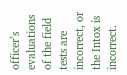officer’s evaluations of the field tests are incorrect, or the Intox is incorrect.